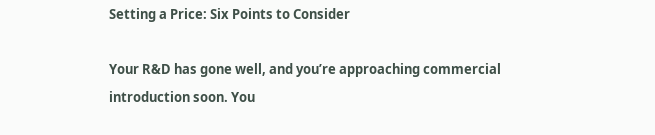Setting a Price: Six Points to Consider

Your R&D has gone well, and you’re approaching commercial introduction soon. You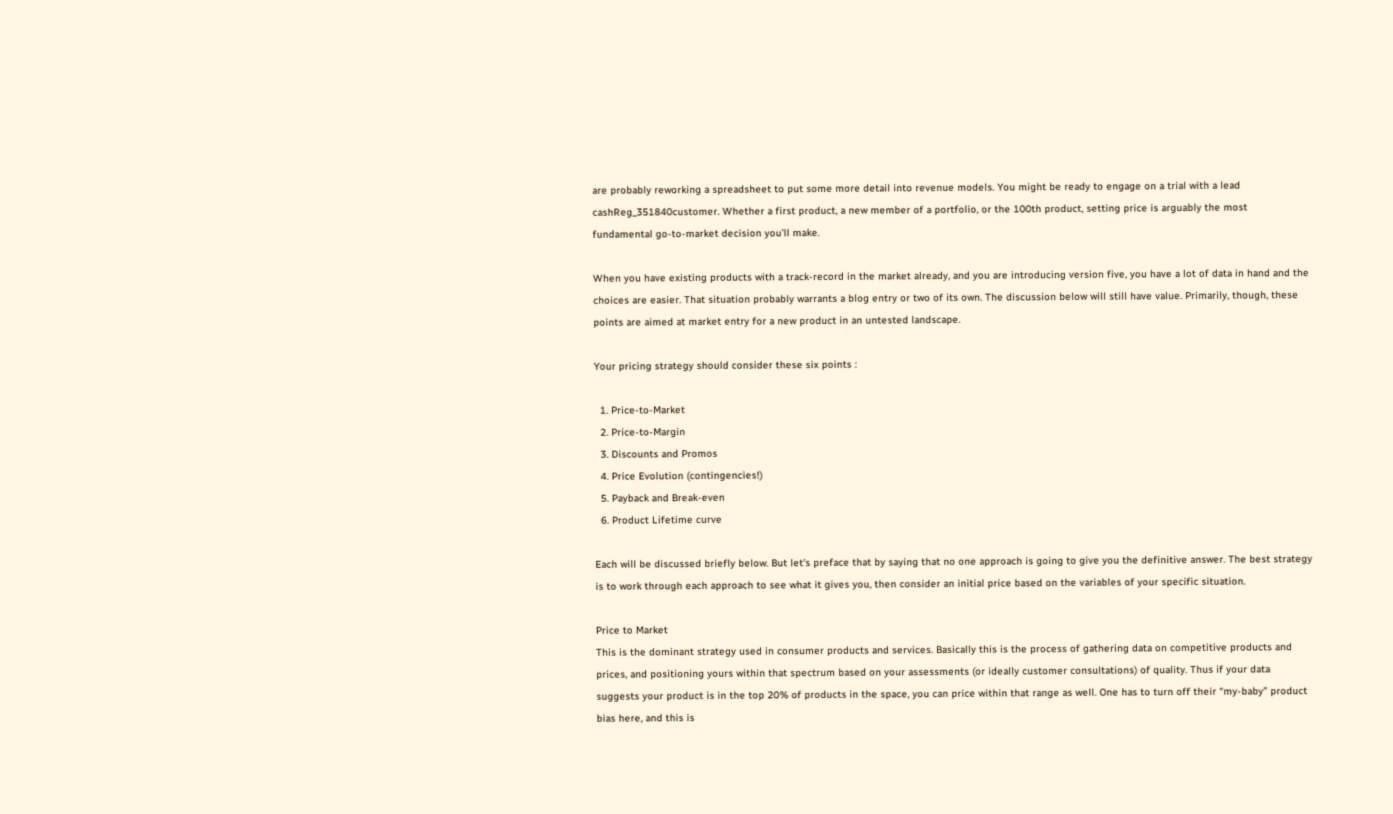are probably reworking a spreadsheet to put some more detail into revenue models. You might be ready to engage on a trial with a lead cashReg_351840customer. Whether a first product, a new member of a portfolio, or the 100th product, setting price is arguably the most fundamental go-to-market decision you’ll make.

When you have existing products with a track-record in the market already, and you are introducing version five, you have a lot of data in hand and the choices are easier. That situation probably warrants a blog entry or two of its own. The discussion below will still have value. Primarily, though, these points are aimed at market entry for a new product in an untested landscape.

Your pricing strategy should consider these six points :

  1. Price-to-Market
  2. Price-to-Margin
  3. Discounts and Promos
  4. Price Evolution (contingencies!)
  5. Payback and Break-even
  6. Product Lifetime curve

Each will be discussed briefly below. But let’s preface that by saying that no one approach is going to give you the definitive answer. The best strategy is to work through each approach to see what it gives you, then consider an initial price based on the variables of your specific situation.

Price to Market
This is the dominant strategy used in consumer products and services. Basically this is the process of gathering data on competitive products and prices, and positioning yours within that spectrum based on your assessments (or ideally customer consultations) of quality. Thus if your data suggests your product is in the top 20% of products in the space, you can price within that range as well. One has to turn off their “my-baby” product bias here, and this is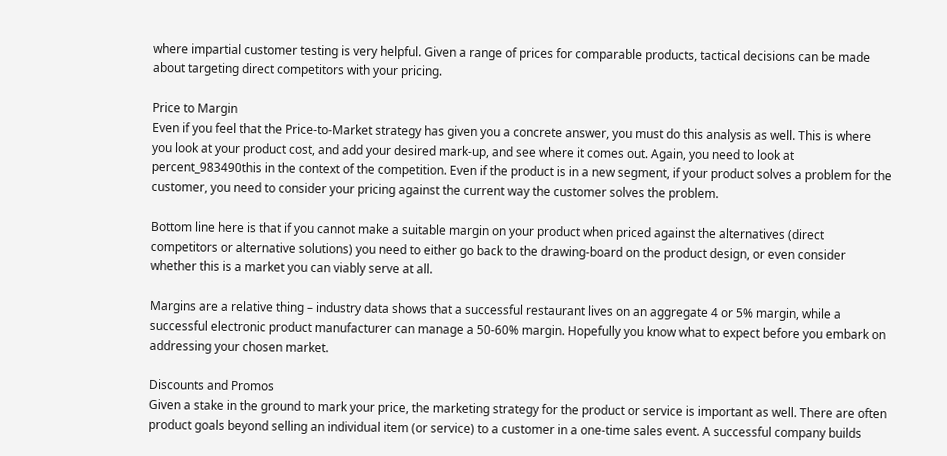where impartial customer testing is very helpful. Given a range of prices for comparable products, tactical decisions can be made about targeting direct competitors with your pricing.

Price to Margin
Even if you feel that the Price-to-Market strategy has given you a concrete answer, you must do this analysis as well. This is where you look at your product cost, and add your desired mark-up, and see where it comes out. Again, you need to look at  percent_983490this in the context of the competition. Even if the product is in a new segment, if your product solves a problem for the customer, you need to consider your pricing against the current way the customer solves the problem.

Bottom line here is that if you cannot make a suitable margin on your product when priced against the alternatives (direct competitors or alternative solutions) you need to either go back to the drawing-board on the product design, or even consider whether this is a market you can viably serve at all.

Margins are a relative thing – industry data shows that a successful restaurant lives on an aggregate 4 or 5% margin, while a successful electronic product manufacturer can manage a 50-60% margin. Hopefully you know what to expect before you embark on addressing your chosen market.

Discounts and Promos
Given a stake in the ground to mark your price, the marketing strategy for the product or service is important as well. There are often product goals beyond selling an individual item (or service) to a customer in a one-time sales event. A successful company builds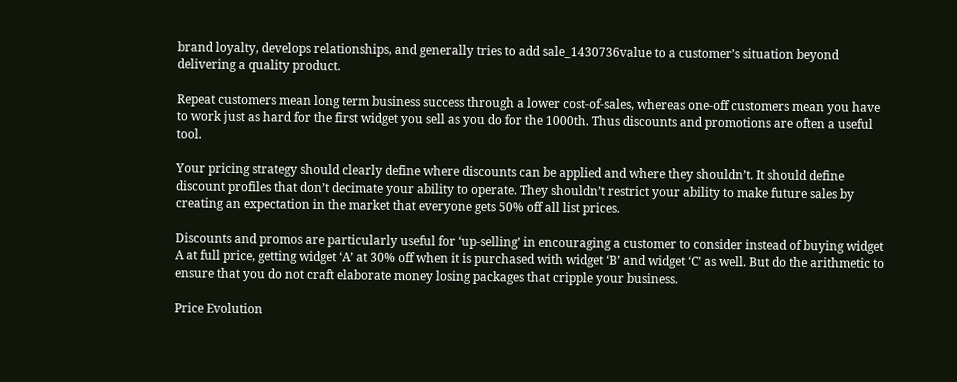brand loyalty, develops relationships, and generally tries to add sale_1430736value to a customer’s situation beyond delivering a quality product.

Repeat customers mean long term business success through a lower cost-of-sales, whereas one-off customers mean you have to work just as hard for the first widget you sell as you do for the 1000th. Thus discounts and promotions are often a useful tool.

Your pricing strategy should clearly define where discounts can be applied and where they shouldn’t. It should define discount profiles that don’t decimate your ability to operate. They shouldn’t restrict your ability to make future sales by creating an expectation in the market that everyone gets 50% off all list prices.

Discounts and promos are particularly useful for ‘up-selling’ in encouraging a customer to consider instead of buying widget A at full price, getting widget ‘A’ at 30% off when it is purchased with widget ‘B’ and widget ‘C’ as well. But do the arithmetic to ensure that you do not craft elaborate money losing packages that cripple your business.

Price Evolution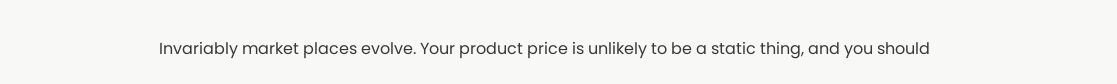Invariably market places evolve. Your product price is unlikely to be a static thing, and you should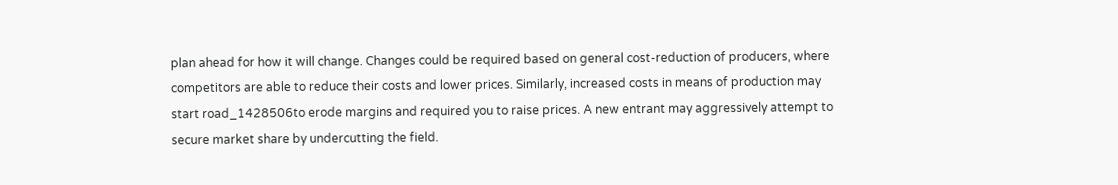plan ahead for how it will change. Changes could be required based on general cost-reduction of producers, where competitors are able to reduce their costs and lower prices. Similarly, increased costs in means of production may start road_1428506to erode margins and required you to raise prices. A new entrant may aggressively attempt to secure market share by undercutting the field.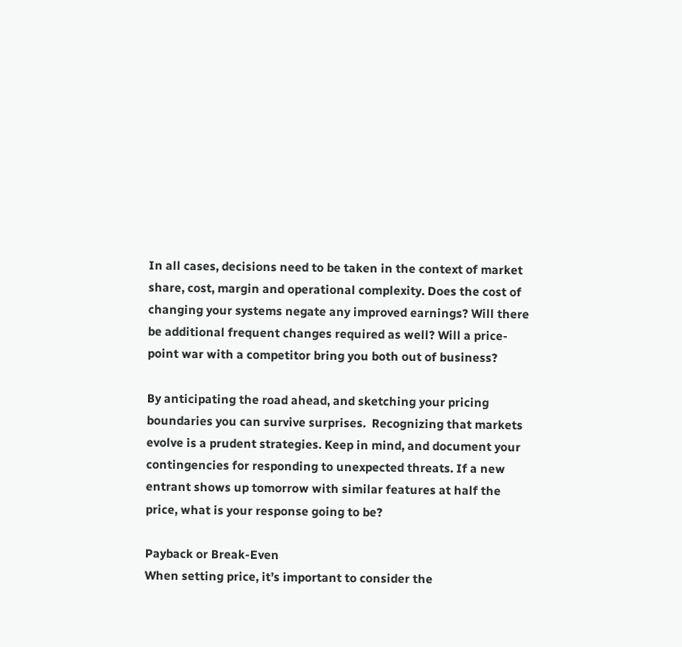In all cases, decisions need to be taken in the context of market share, cost, margin and operational complexity. Does the cost of changing your systems negate any improved earnings? Will there be additional frequent changes required as well? Will a price-point war with a competitor bring you both out of business?

By anticipating the road ahead, and sketching your pricing boundaries you can survive surprises.  Recognizing that markets evolve is a prudent strategies. Keep in mind, and document your contingencies for responding to unexpected threats. If a new entrant shows up tomorrow with similar features at half the price, what is your response going to be?

Payback or Break-Even
When setting price, it’s important to consider the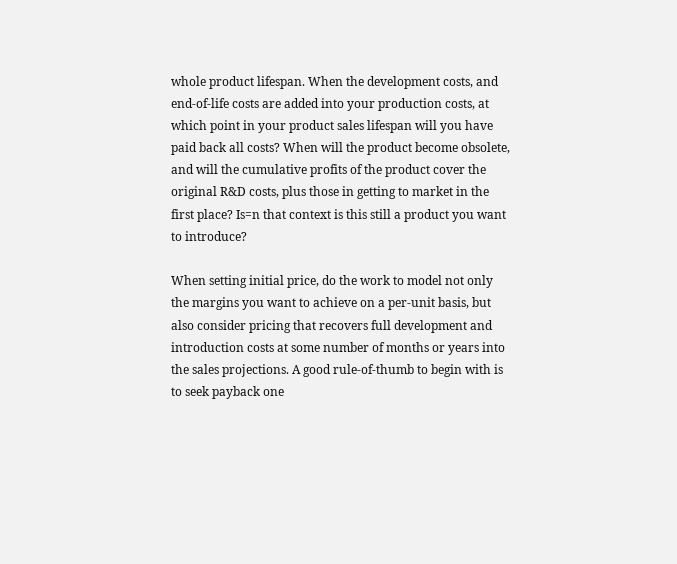whole product lifespan. When the development costs, and end-of-life costs are added into your production costs, at which point in your product sales lifespan will you have paid back all costs? When will the product become obsolete, and will the cumulative profits of the product cover the original R&D costs, plus those in getting to market in the first place? Is=n that context is this still a product you want to introduce?

When setting initial price, do the work to model not only the margins you want to achieve on a per-unit basis, but also consider pricing that recovers full development and introduction costs at some number of months or years into the sales projections. A good rule-of-thumb to begin with is to seek payback one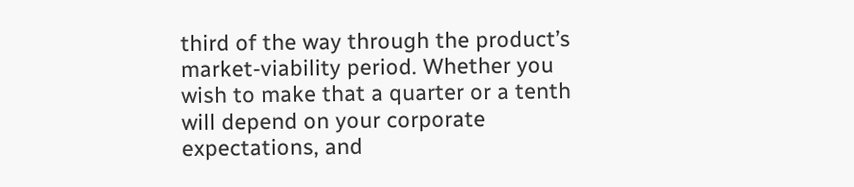third of the way through the product’s market-viability period. Whether you wish to make that a quarter or a tenth will depend on your corporate expectations, and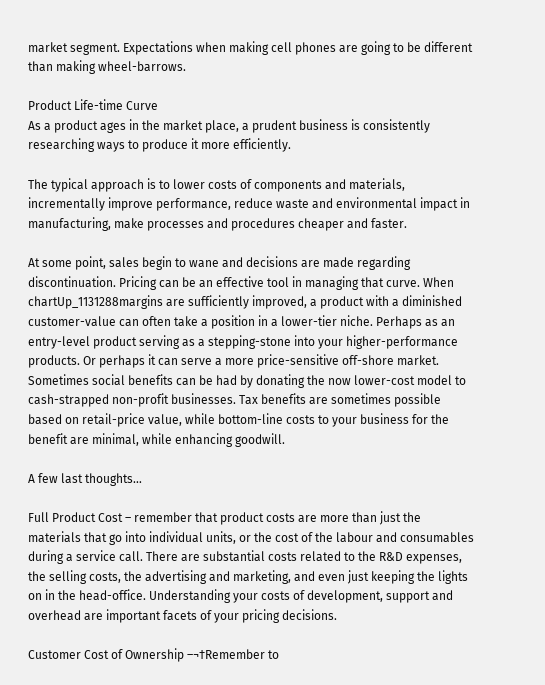market segment. Expectations when making cell phones are going to be different than making wheel-barrows.

Product Life-time Curve
As a product ages in the market place, a prudent business is consistently researching ways to produce it more efficiently.

The typical approach is to lower costs of components and materials, incrementally improve performance, reduce waste and environmental impact in manufacturing, make processes and procedures cheaper and faster.

At some point, sales begin to wane and decisions are made regarding discontinuation. Pricing can be an effective tool in managing that curve. When chartUp_1131288margins are sufficiently improved, a product with a diminished customer-value can often take a position in a lower-tier niche. Perhaps as an entry-level product serving as a stepping-stone into your higher-performance products. Or perhaps it can serve a more price-sensitive off-shore market. Sometimes social benefits can be had by donating the now lower-cost model to cash-strapped non-profit businesses. Tax benefits are sometimes possible based on retail-price value, while bottom-line costs to your business for the benefit are minimal, while enhancing goodwill.

A few last thoughts…

Full Product Cost – remember that product costs are more than just the materials that go into individual units, or the cost of the labour and consumables during a service call. There are substantial costs related to the R&D expenses, the selling costs, the advertising and marketing, and even just keeping the lights on in the head-office. Understanding your costs of development, support and overhead are important facets of your pricing decisions.

Customer Cost of Ownership –¬†Remember to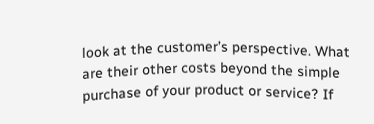look at the customer’s perspective. What are their other costs beyond the simple purchase of your product or service? If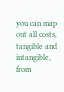you can map out all costs, tangible and intangible, from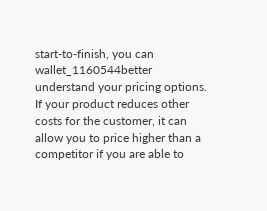start-to-finish, you can wallet_1160544better understand your pricing options. If your product reduces other costs for the customer, it can allow you to price higher than a competitor if you are able to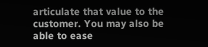articulate that value to the customer. You may also be able to ease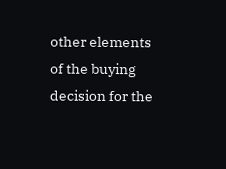other elements of the buying decision for the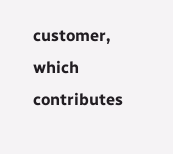customer, which contributes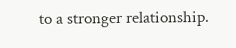to a stronger relationship.